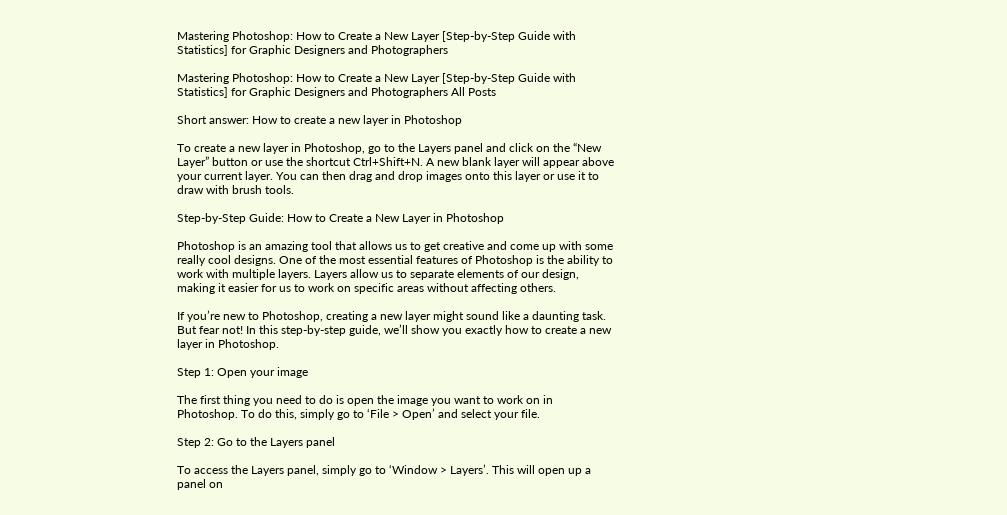Mastering Photoshop: How to Create a New Layer [Step-by-Step Guide with Statistics] for Graphic Designers and Photographers

Mastering Photoshop: How to Create a New Layer [Step-by-Step Guide with Statistics] for Graphic Designers and Photographers All Posts

Short answer: How to create a new layer in Photoshop

To create a new layer in Photoshop, go to the Layers panel and click on the “New Layer” button or use the shortcut Ctrl+Shift+N. A new blank layer will appear above your current layer. You can then drag and drop images onto this layer or use it to draw with brush tools.

Step-by-Step Guide: How to Create a New Layer in Photoshop

Photoshop is an amazing tool that allows us to get creative and come up with some really cool designs. One of the most essential features of Photoshop is the ability to work with multiple layers. Layers allow us to separate elements of our design, making it easier for us to work on specific areas without affecting others.

If you’re new to Photoshop, creating a new layer might sound like a daunting task. But fear not! In this step-by-step guide, we’ll show you exactly how to create a new layer in Photoshop.

Step 1: Open your image

The first thing you need to do is open the image you want to work on in Photoshop. To do this, simply go to ‘File > Open’ and select your file.

Step 2: Go to the Layers panel

To access the Layers panel, simply go to ‘Window > Layers’. This will open up a panel on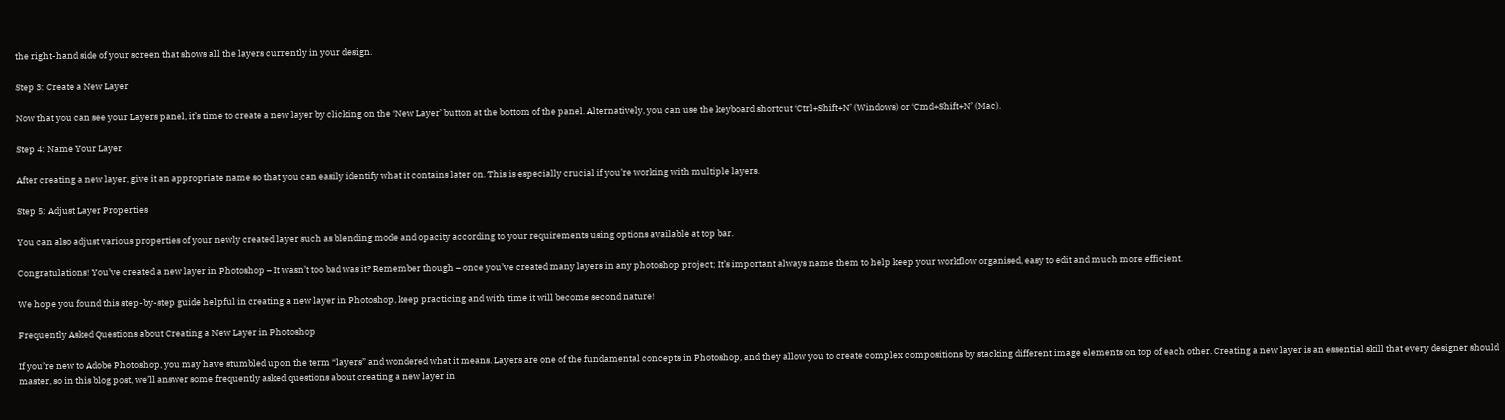the right-hand side of your screen that shows all the layers currently in your design.

Step 3: Create a New Layer

Now that you can see your Layers panel, it’s time to create a new layer by clicking on the ‘New Layer’ button at the bottom of the panel. Alternatively, you can use the keyboard shortcut ‘Ctrl+Shift+N’ (Windows) or ‘Cmd+Shift+N’ (Mac).

Step 4: Name Your Layer

After creating a new layer, give it an appropriate name so that you can easily identify what it contains later on. This is especially crucial if you’re working with multiple layers.

Step 5: Adjust Layer Properties

You can also adjust various properties of your newly created layer such as blending mode and opacity according to your requirements using options available at top bar.

Congratulations! You’ve created a new layer in Photoshop – It wasn’t too bad was it? Remember though – once you’ve created many layers in any photoshop project; It’s important always name them to help keep your workflow organised, easy to edit and much more efficient.

We hope you found this step-by-step guide helpful in creating a new layer in Photoshop, keep practicing and with time it will become second nature!

Frequently Asked Questions about Creating a New Layer in Photoshop

If you’re new to Adobe Photoshop, you may have stumbled upon the term “layers” and wondered what it means. Layers are one of the fundamental concepts in Photoshop, and they allow you to create complex compositions by stacking different image elements on top of each other. Creating a new layer is an essential skill that every designer should master, so in this blog post, we’ll answer some frequently asked questions about creating a new layer in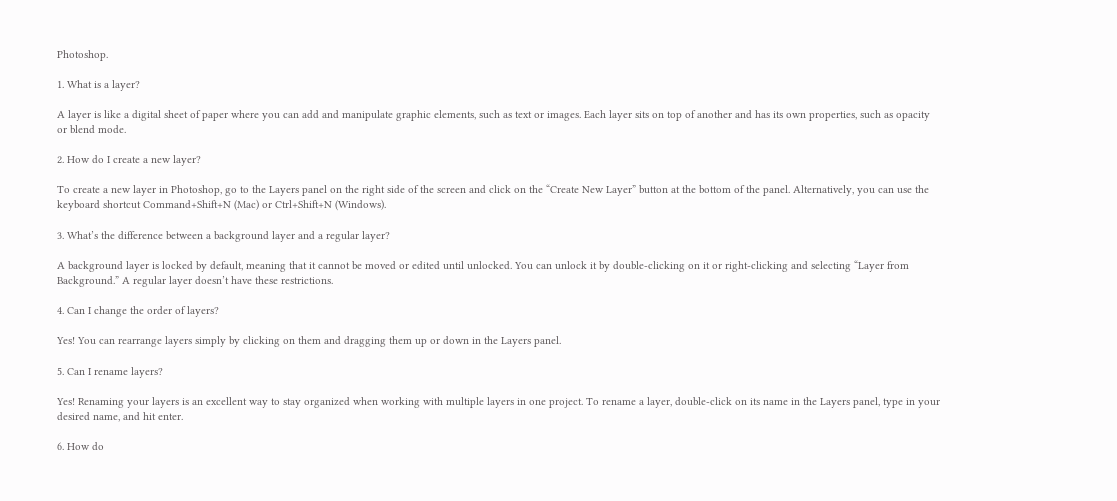Photoshop.

1. What is a layer?

A layer is like a digital sheet of paper where you can add and manipulate graphic elements, such as text or images. Each layer sits on top of another and has its own properties, such as opacity or blend mode.

2. How do I create a new layer?

To create a new layer in Photoshop, go to the Layers panel on the right side of the screen and click on the “Create New Layer” button at the bottom of the panel. Alternatively, you can use the keyboard shortcut Command+Shift+N (Mac) or Ctrl+Shift+N (Windows).

3. What’s the difference between a background layer and a regular layer?

A background layer is locked by default, meaning that it cannot be moved or edited until unlocked. You can unlock it by double-clicking on it or right-clicking and selecting “Layer from Background.” A regular layer doesn’t have these restrictions.

4. Can I change the order of layers?

Yes! You can rearrange layers simply by clicking on them and dragging them up or down in the Layers panel.

5. Can I rename layers?

Yes! Renaming your layers is an excellent way to stay organized when working with multiple layers in one project. To rename a layer, double-click on its name in the Layers panel, type in your desired name, and hit enter.

6. How do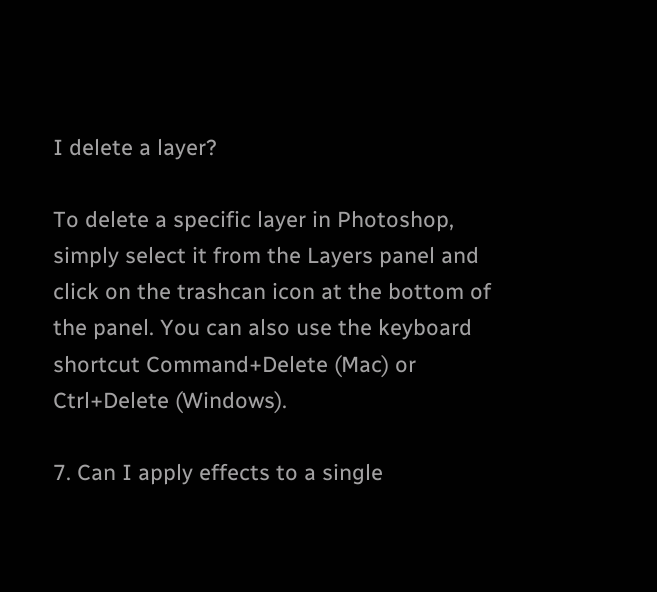I delete a layer?

To delete a specific layer in Photoshop, simply select it from the Layers panel and click on the trashcan icon at the bottom of the panel. You can also use the keyboard shortcut Command+Delete (Mac) or Ctrl+Delete (Windows).

7. Can I apply effects to a single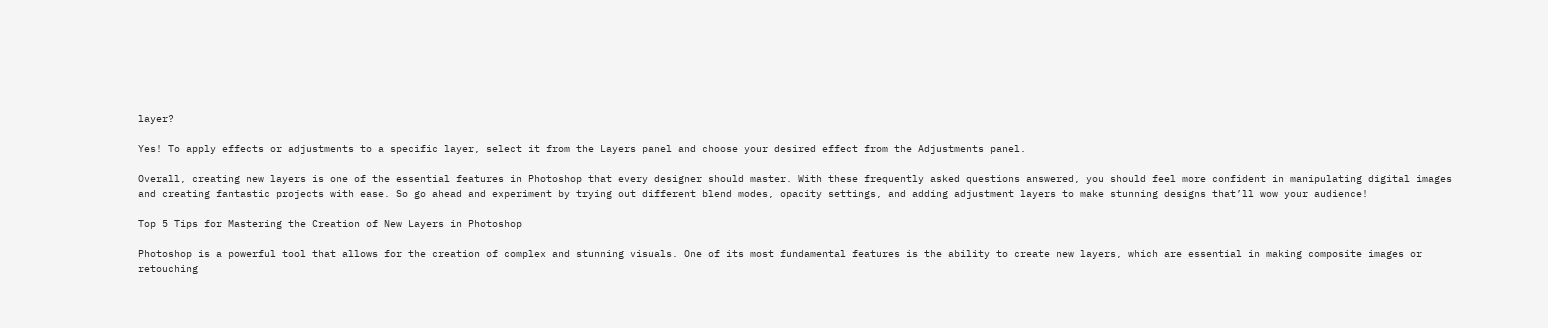layer?

Yes! To apply effects or adjustments to a specific layer, select it from the Layers panel and choose your desired effect from the Adjustments panel.

Overall, creating new layers is one of the essential features in Photoshop that every designer should master. With these frequently asked questions answered, you should feel more confident in manipulating digital images and creating fantastic projects with ease. So go ahead and experiment by trying out different blend modes, opacity settings, and adding adjustment layers to make stunning designs that’ll wow your audience!

Top 5 Tips for Mastering the Creation of New Layers in Photoshop

Photoshop is a powerful tool that allows for the creation of complex and stunning visuals. One of its most fundamental features is the ability to create new layers, which are essential in making composite images or retouching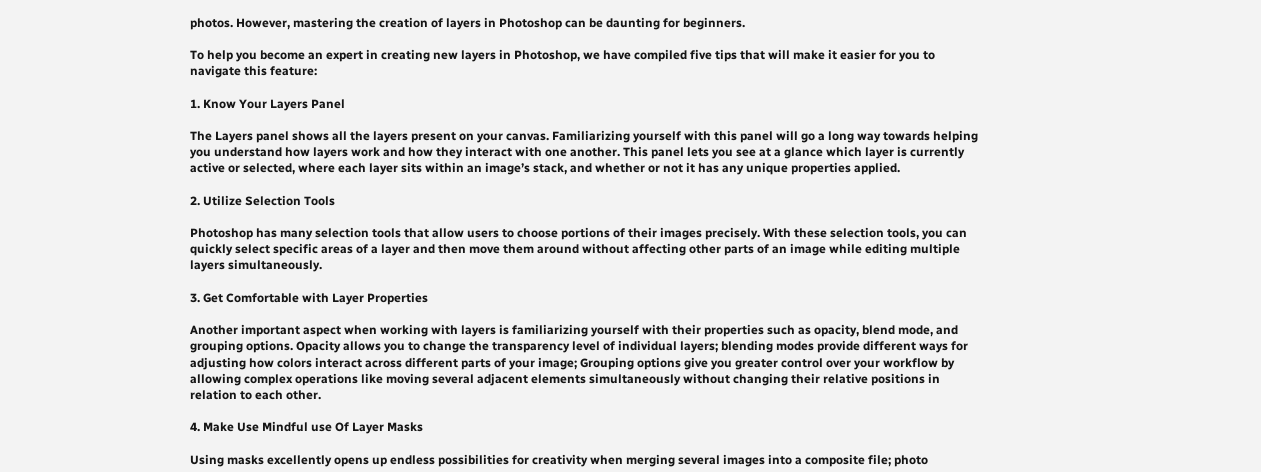photos. However, mastering the creation of layers in Photoshop can be daunting for beginners.

To help you become an expert in creating new layers in Photoshop, we have compiled five tips that will make it easier for you to navigate this feature:

1. Know Your Layers Panel

The Layers panel shows all the layers present on your canvas. Familiarizing yourself with this panel will go a long way towards helping you understand how layers work and how they interact with one another. This panel lets you see at a glance which layer is currently active or selected, where each layer sits within an image’s stack, and whether or not it has any unique properties applied.

2. Utilize Selection Tools

Photoshop has many selection tools that allow users to choose portions of their images precisely. With these selection tools, you can quickly select specific areas of a layer and then move them around without affecting other parts of an image while editing multiple layers simultaneously.

3. Get Comfortable with Layer Properties

Another important aspect when working with layers is familiarizing yourself with their properties such as opacity, blend mode, and grouping options. Opacity allows you to change the transparency level of individual layers; blending modes provide different ways for adjusting how colors interact across different parts of your image; Grouping options give you greater control over your workflow by allowing complex operations like moving several adjacent elements simultaneously without changing their relative positions in relation to each other.

4. Make Use Mindful use Of Layer Masks

Using masks excellently opens up endless possibilities for creativity when merging several images into a composite file; photo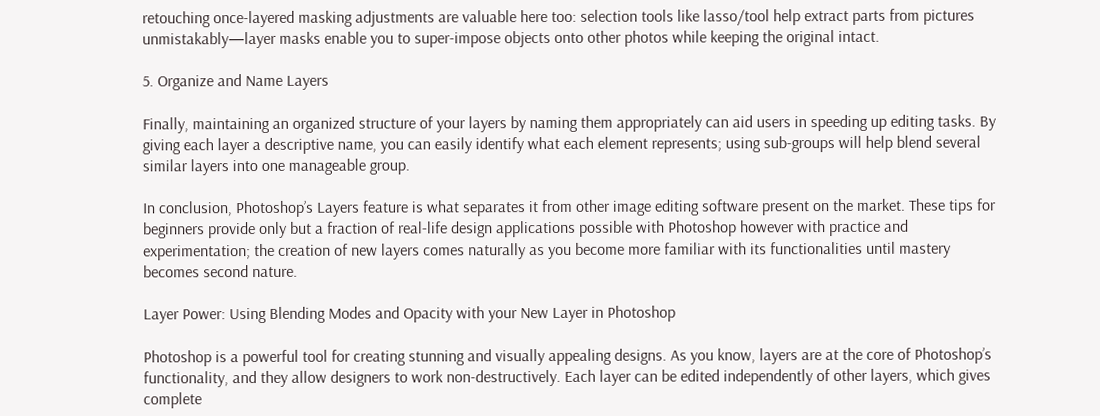retouching once-layered masking adjustments are valuable here too: selection tools like lasso/tool help extract parts from pictures unmistakably—layer masks enable you to super-impose objects onto other photos while keeping the original intact.

5. Organize and Name Layers

Finally, maintaining an organized structure of your layers by naming them appropriately can aid users in speeding up editing tasks. By giving each layer a descriptive name, you can easily identify what each element represents; using sub-groups will help blend several similar layers into one manageable group.

In conclusion, Photoshop’s Layers feature is what separates it from other image editing software present on the market. These tips for beginners provide only but a fraction of real-life design applications possible with Photoshop however with practice and experimentation; the creation of new layers comes naturally as you become more familiar with its functionalities until mastery becomes second nature.

Layer Power: Using Blending Modes and Opacity with your New Layer in Photoshop

Photoshop is a powerful tool for creating stunning and visually appealing designs. As you know, layers are at the core of Photoshop’s functionality, and they allow designers to work non-destructively. Each layer can be edited independently of other layers, which gives complete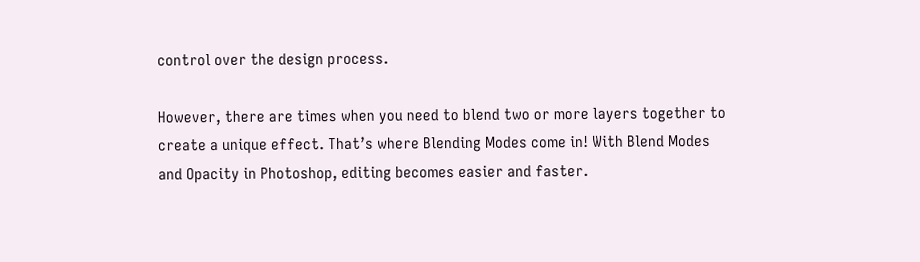control over the design process.

However, there are times when you need to blend two or more layers together to create a unique effect. That’s where Blending Modes come in! With Blend Modes and Opacity in Photoshop, editing becomes easier and faster.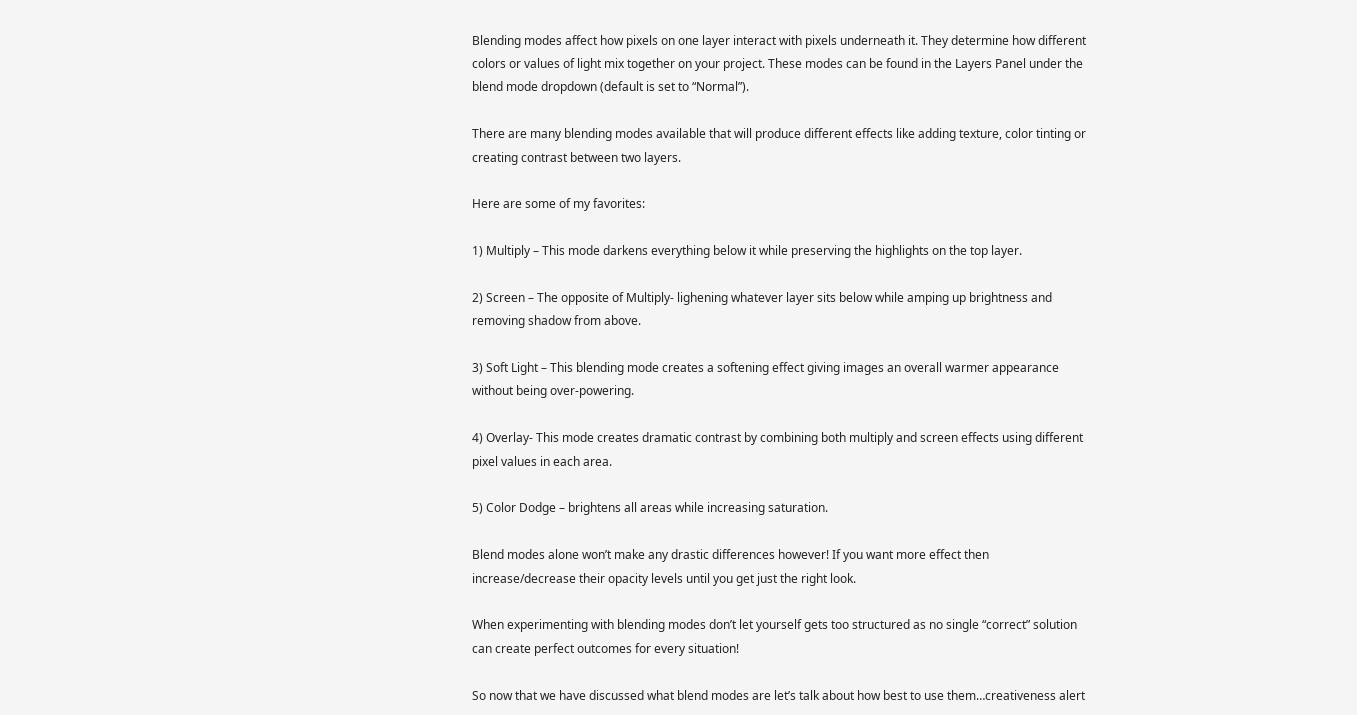Blending modes affect how pixels on one layer interact with pixels underneath it. They determine how different colors or values of light mix together on your project. These modes can be found in the Layers Panel under the blend mode dropdown (default is set to “Normal”).

There are many blending modes available that will produce different effects like adding texture, color tinting or creating contrast between two layers.

Here are some of my favorites:

1) Multiply – This mode darkens everything below it while preserving the highlights on the top layer.

2) Screen – The opposite of Multiply- lighening whatever layer sits below while amping up brightness and removing shadow from above.

3) Soft Light – This blending mode creates a softening effect giving images an overall warmer appearance without being over-powering.

4) Overlay- This mode creates dramatic contrast by combining both multiply and screen effects using different pixel values in each area.

5) Color Dodge – brightens all areas while increasing saturation.

Blend modes alone won’t make any drastic differences however! If you want more effect then increase/decrease their opacity levels until you get just the right look.

When experimenting with blending modes don’t let yourself gets too structured as no single “correct” solution can create perfect outcomes for every situation!

So now that we have discussed what blend modes are let’s talk about how best to use them…creativeness alert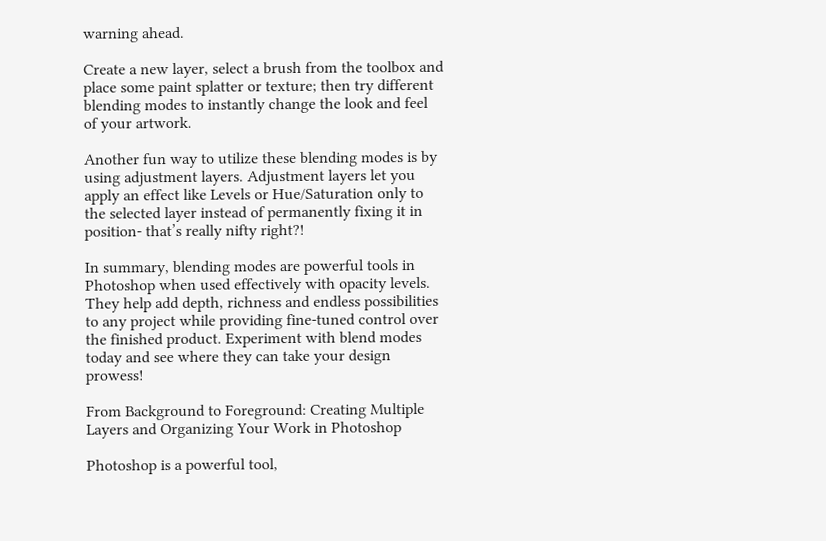warning ahead.

Create a new layer, select a brush from the toolbox and place some paint splatter or texture; then try different blending modes to instantly change the look and feel of your artwork.

Another fun way to utilize these blending modes is by using adjustment layers. Adjustment layers let you apply an effect like Levels or Hue/Saturation only to the selected layer instead of permanently fixing it in position- that’s really nifty right?!

In summary, blending modes are powerful tools in Photoshop when used effectively with opacity levels. They help add depth, richness and endless possibilities to any project while providing fine-tuned control over the finished product. Experiment with blend modes today and see where they can take your design prowess!

From Background to Foreground: Creating Multiple Layers and Organizing Your Work in Photoshop

Photoshop is a powerful tool,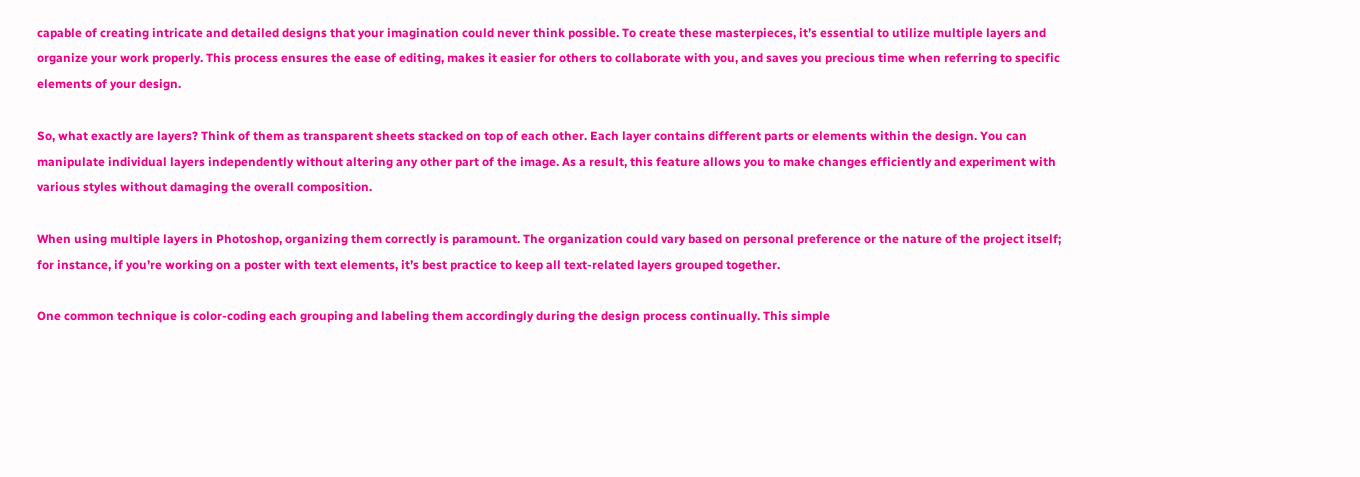capable of creating intricate and detailed designs that your imagination could never think possible. To create these masterpieces, it’s essential to utilize multiple layers and organize your work properly. This process ensures the ease of editing, makes it easier for others to collaborate with you, and saves you precious time when referring to specific elements of your design.

So, what exactly are layers? Think of them as transparent sheets stacked on top of each other. Each layer contains different parts or elements within the design. You can manipulate individual layers independently without altering any other part of the image. As a result, this feature allows you to make changes efficiently and experiment with various styles without damaging the overall composition.

When using multiple layers in Photoshop, organizing them correctly is paramount. The organization could vary based on personal preference or the nature of the project itself; for instance, if you’re working on a poster with text elements, it’s best practice to keep all text-related layers grouped together.

One common technique is color-coding each grouping and labeling them accordingly during the design process continually. This simple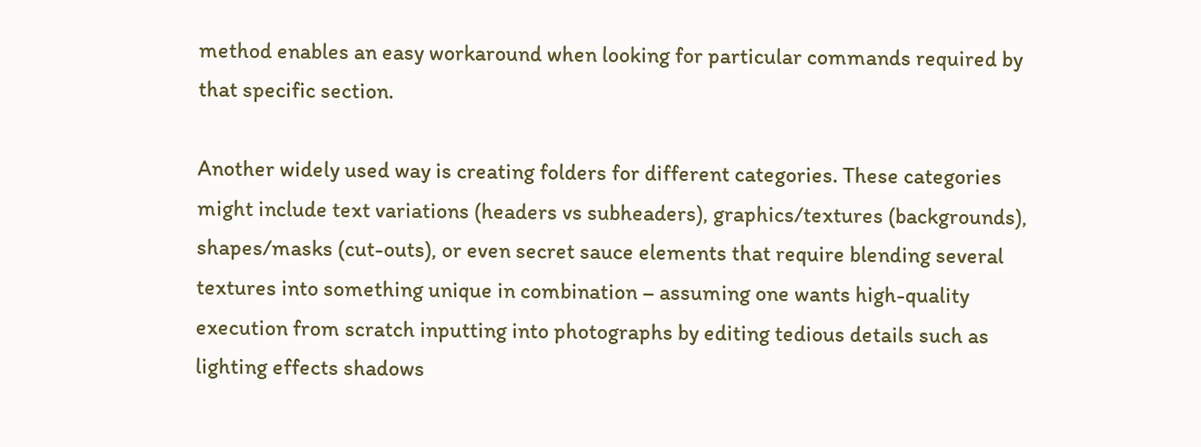method enables an easy workaround when looking for particular commands required by that specific section.

Another widely used way is creating folders for different categories. These categories might include text variations (headers vs subheaders), graphics/textures (backgrounds), shapes/masks (cut-outs), or even secret sauce elements that require blending several textures into something unique in combination – assuming one wants high-quality execution from scratch inputting into photographs by editing tedious details such as lighting effects shadows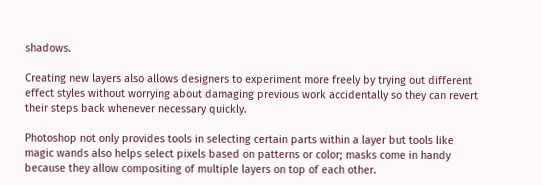shadows.

Creating new layers also allows designers to experiment more freely by trying out different effect styles without worrying about damaging previous work accidentally so they can revert their steps back whenever necessary quickly.

Photoshop not only provides tools in selecting certain parts within a layer but tools like magic wands also helps select pixels based on patterns or color; masks come in handy because they allow compositing of multiple layers on top of each other.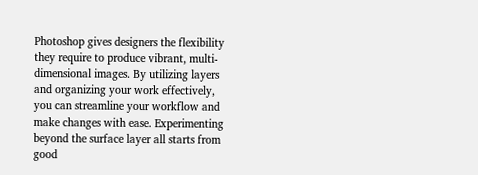Photoshop gives designers the flexibility they require to produce vibrant, multi-dimensional images. By utilizing layers and organizing your work effectively, you can streamline your workflow and make changes with ease. Experimenting beyond the surface layer all starts from good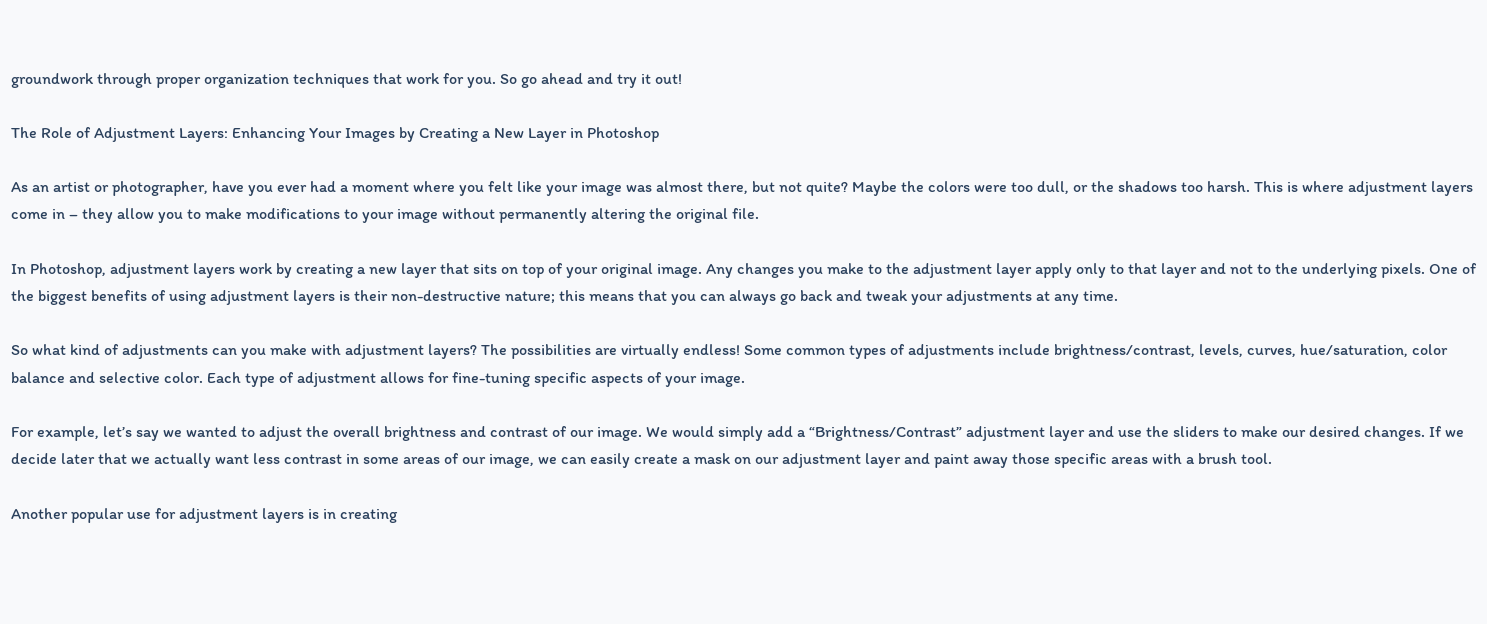groundwork through proper organization techniques that work for you. So go ahead and try it out!

The Role of Adjustment Layers: Enhancing Your Images by Creating a New Layer in Photoshop

As an artist or photographer, have you ever had a moment where you felt like your image was almost there, but not quite? Maybe the colors were too dull, or the shadows too harsh. This is where adjustment layers come in – they allow you to make modifications to your image without permanently altering the original file.

In Photoshop, adjustment layers work by creating a new layer that sits on top of your original image. Any changes you make to the adjustment layer apply only to that layer and not to the underlying pixels. One of the biggest benefits of using adjustment layers is their non-destructive nature; this means that you can always go back and tweak your adjustments at any time.

So what kind of adjustments can you make with adjustment layers? The possibilities are virtually endless! Some common types of adjustments include brightness/contrast, levels, curves, hue/saturation, color balance and selective color. Each type of adjustment allows for fine-tuning specific aspects of your image.

For example, let’s say we wanted to adjust the overall brightness and contrast of our image. We would simply add a “Brightness/Contrast” adjustment layer and use the sliders to make our desired changes. If we decide later that we actually want less contrast in some areas of our image, we can easily create a mask on our adjustment layer and paint away those specific areas with a brush tool.

Another popular use for adjustment layers is in creating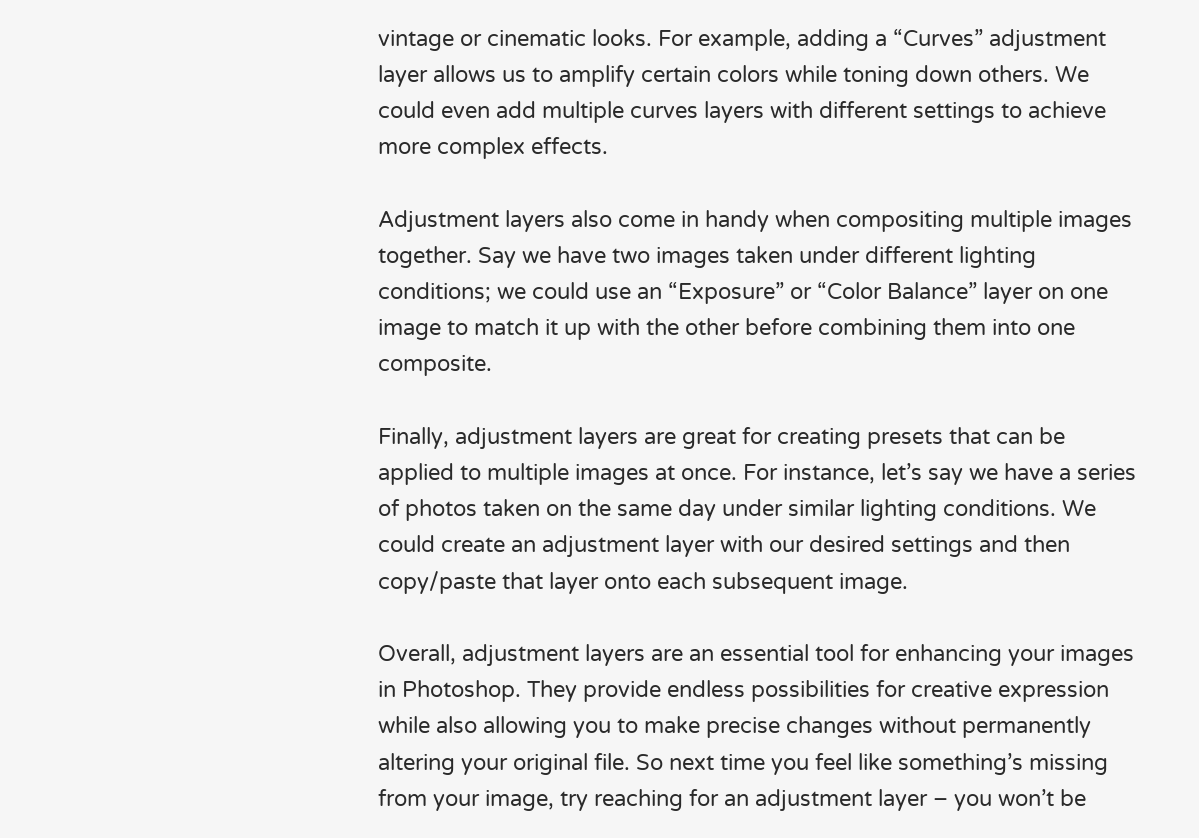vintage or cinematic looks. For example, adding a “Curves” adjustment layer allows us to amplify certain colors while toning down others. We could even add multiple curves layers with different settings to achieve more complex effects.

Adjustment layers also come in handy when compositing multiple images together. Say we have two images taken under different lighting conditions; we could use an “Exposure” or “Color Balance” layer on one image to match it up with the other before combining them into one composite.

Finally, adjustment layers are great for creating presets that can be applied to multiple images at once. For instance, let’s say we have a series of photos taken on the same day under similar lighting conditions. We could create an adjustment layer with our desired settings and then copy/paste that layer onto each subsequent image.

Overall, adjustment layers are an essential tool for enhancing your images in Photoshop. They provide endless possibilities for creative expression while also allowing you to make precise changes without permanently altering your original file. So next time you feel like something’s missing from your image, try reaching for an adjustment layer – you won’t be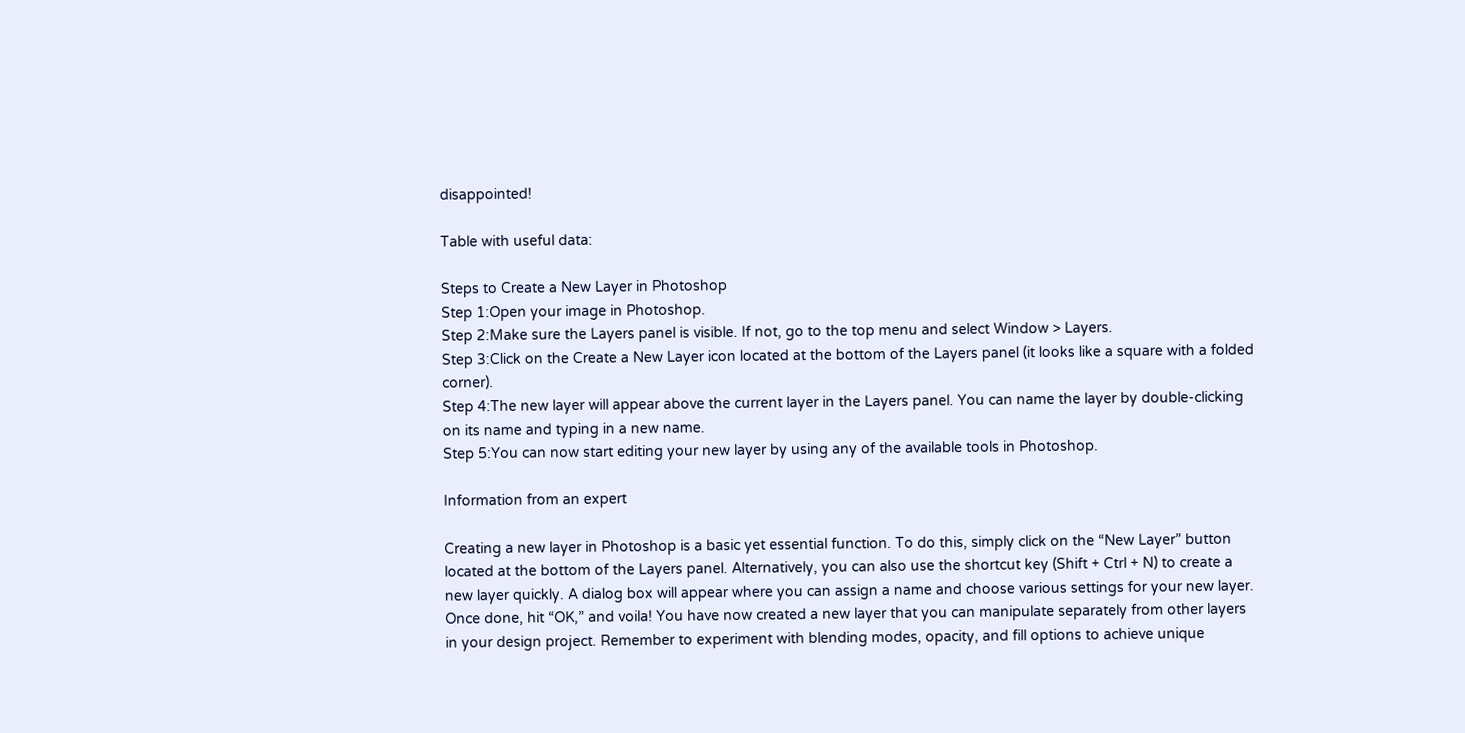disappointed!

Table with useful data:

Steps to Create a New Layer in Photoshop
Step 1:Open your image in Photoshop.
Step 2:Make sure the Layers panel is visible. If not, go to the top menu and select Window > Layers.
Step 3:Click on the Create a New Layer icon located at the bottom of the Layers panel (it looks like a square with a folded corner).
Step 4:The new layer will appear above the current layer in the Layers panel. You can name the layer by double-clicking on its name and typing in a new name.
Step 5:You can now start editing your new layer by using any of the available tools in Photoshop.

Information from an expert

Creating a new layer in Photoshop is a basic yet essential function. To do this, simply click on the “New Layer” button located at the bottom of the Layers panel. Alternatively, you can also use the shortcut key (Shift + Ctrl + N) to create a new layer quickly. A dialog box will appear where you can assign a name and choose various settings for your new layer. Once done, hit “OK,” and voila! You have now created a new layer that you can manipulate separately from other layers in your design project. Remember to experiment with blending modes, opacity, and fill options to achieve unique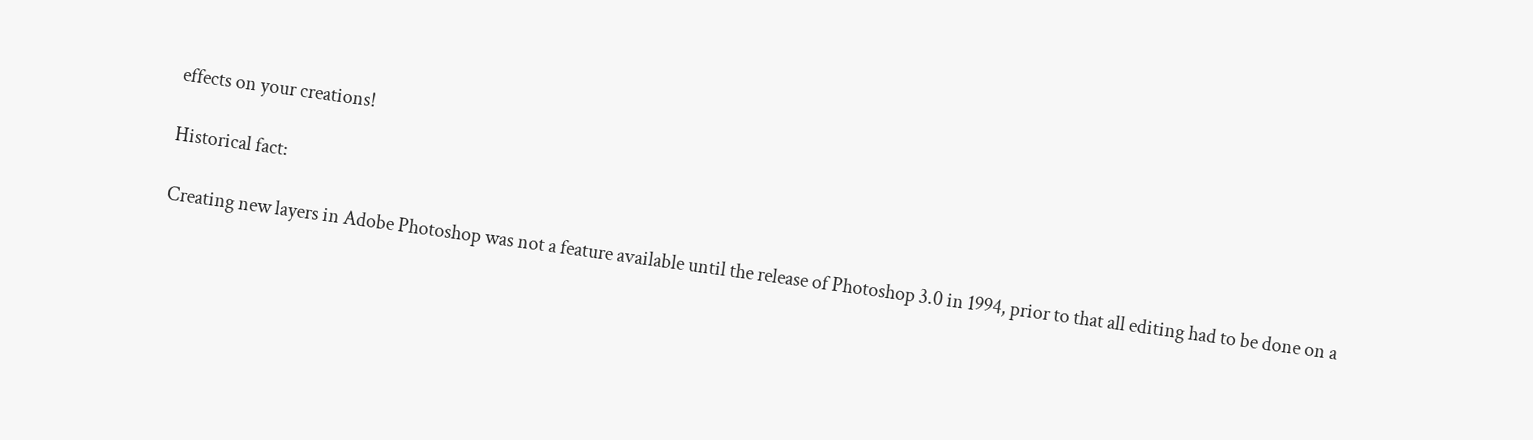effects on your creations!

Historical fact:

Creating new layers in Adobe Photoshop was not a feature available until the release of Photoshop 3.0 in 1994, prior to that all editing had to be done on a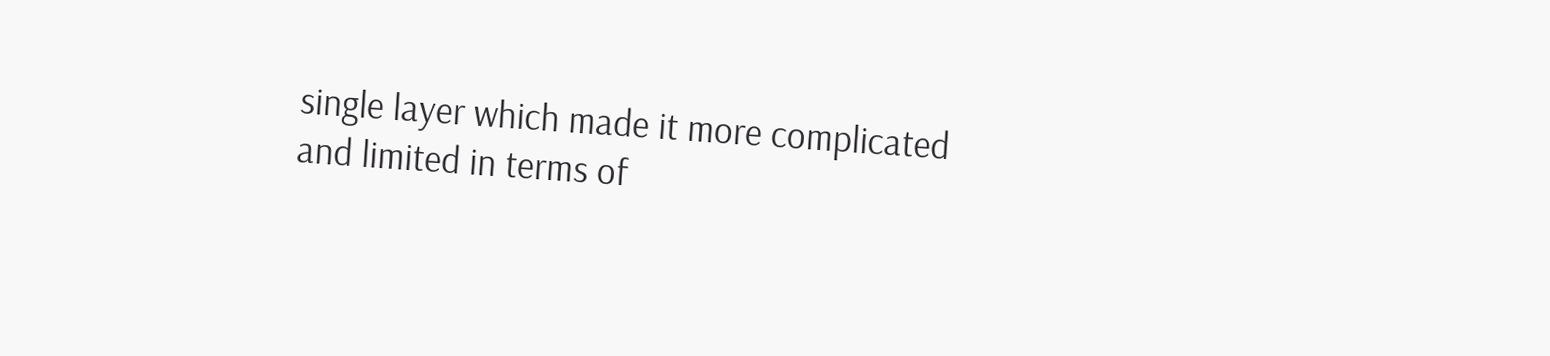single layer which made it more complicated and limited in terms of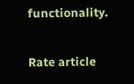functionality.

Rate article